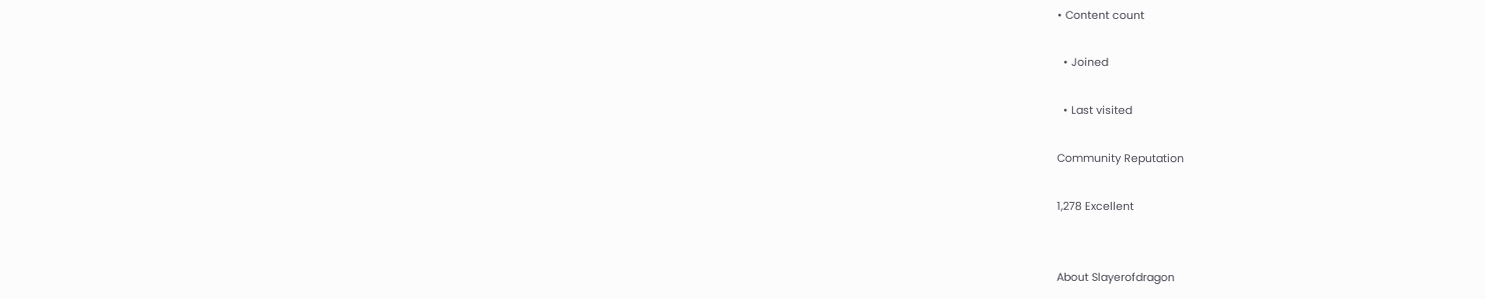• Content count

  • Joined

  • Last visited

Community Reputation

1,278 Excellent


About Slayerofdragon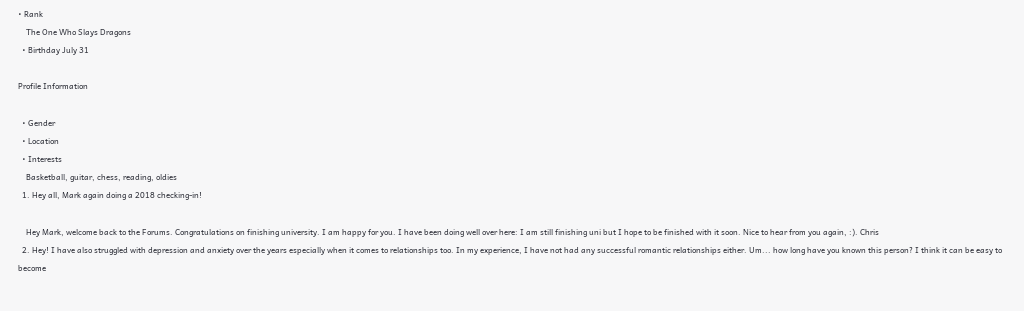• Rank
    The One Who Slays Dragons
  • Birthday July 31

Profile Information

  • Gender
  • Location
  • Interests
    Basketball, guitar, chess, reading, oldies
  1. Hey all, Mark again doing a 2018 checking-in!

    Hey Mark, welcome back to the Forums. Congratulations on finishing university. I am happy for you. I have been doing well over here: I am still finishing uni but I hope to be finished with it soon. Nice to hear from you again, :). Chris
  2. Hey! I have also struggled with depression and anxiety over the years especially when it comes to relationships too. In my experience, I have not had any successful romantic relationships either. Um... how long have you known this person? I think it can be easy to become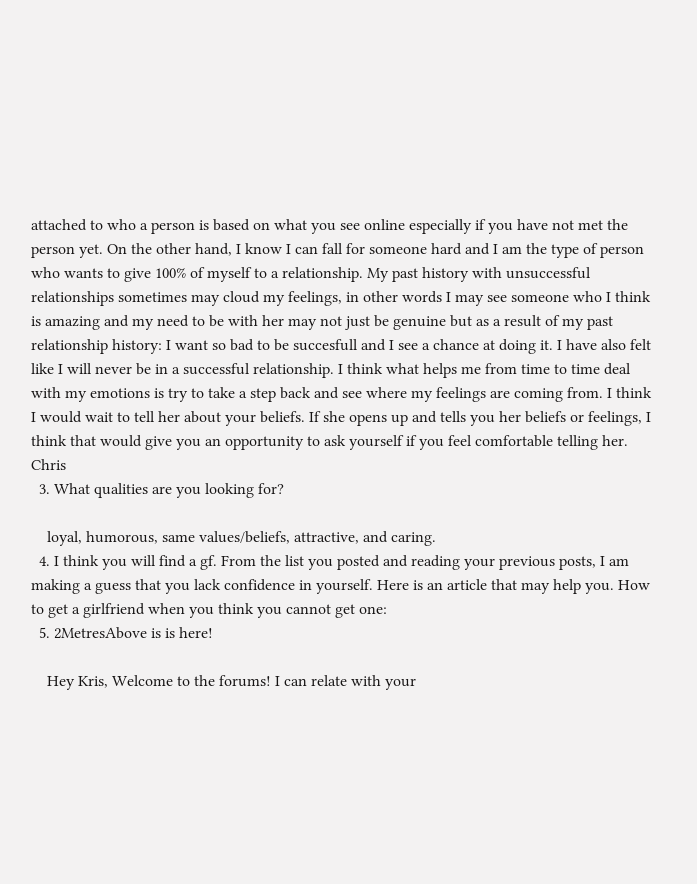attached to who a person is based on what you see online especially if you have not met the person yet. On the other hand, I know I can fall for someone hard and I am the type of person who wants to give 100% of myself to a relationship. My past history with unsuccessful relationships sometimes may cloud my feelings, in other words I may see someone who I think is amazing and my need to be with her may not just be genuine but as a result of my past relationship history: I want so bad to be succesfull and I see a chance at doing it. I have also felt like I will never be in a successful relationship. I think what helps me from time to time deal with my emotions is try to take a step back and see where my feelings are coming from. I think I would wait to tell her about your beliefs. If she opens up and tells you her beliefs or feelings, I think that would give you an opportunity to ask yourself if you feel comfortable telling her. Chris
  3. What qualities are you looking for?

    loyal, humorous, same values/beliefs, attractive, and caring.
  4. I think you will find a gf. From the list you posted and reading your previous posts, I am making a guess that you lack confidence in yourself. Here is an article that may help you. How to get a girlfriend when you think you cannot get one:
  5. 2MetresAbove is is here!

    Hey Kris, Welcome to the forums! I can relate with your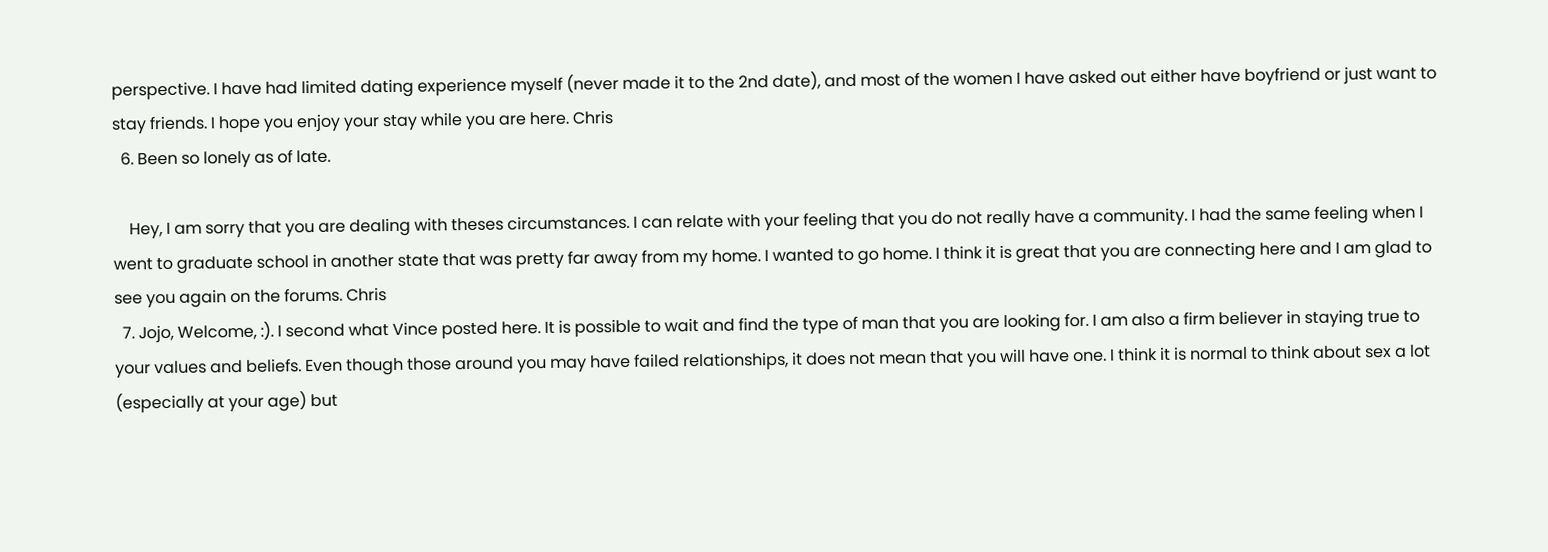perspective. I have had limited dating experience myself (never made it to the 2nd date), and most of the women I have asked out either have boyfriend or just want to stay friends. I hope you enjoy your stay while you are here. Chris
  6. Been so lonely as of late.

    Hey, I am sorry that you are dealing with theses circumstances. I can relate with your feeling that you do not really have a community. I had the same feeling when I went to graduate school in another state that was pretty far away from my home. I wanted to go home. I think it is great that you are connecting here and I am glad to see you again on the forums. Chris
  7. Jojo, Welcome, :). I second what Vince posted here. It is possible to wait and find the type of man that you are looking for. I am also a firm believer in staying true to your values and beliefs. Even though those around you may have failed relationships, it does not mean that you will have one. I think it is normal to think about sex a lot (especially at your age) but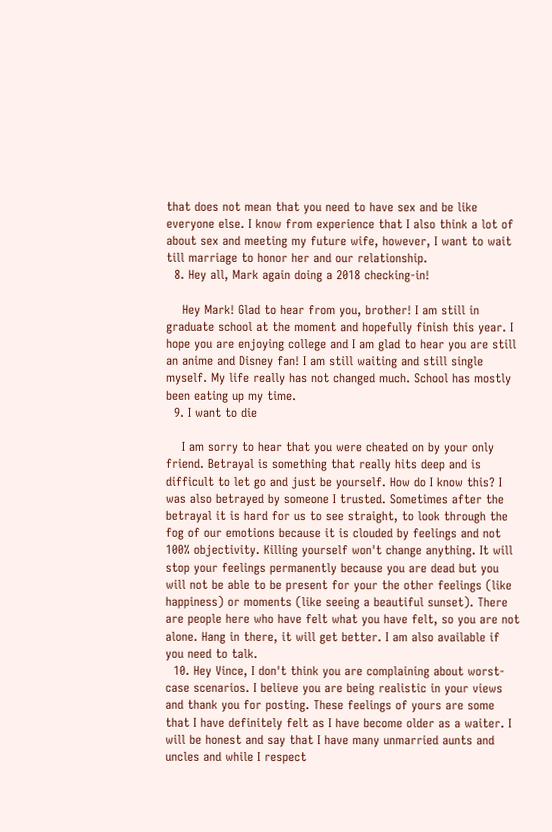that does not mean that you need to have sex and be like everyone else. I know from experience that I also think a lot of about sex and meeting my future wife, however, I want to wait till marriage to honor her and our relationship.
  8. Hey all, Mark again doing a 2018 checking-in!

    Hey Mark! Glad to hear from you, brother! I am still in graduate school at the moment and hopefully finish this year. I hope you are enjoying college and I am glad to hear you are still an anime and Disney fan! I am still waiting and still single myself. My life really has not changed much. School has mostly been eating up my time.
  9. I want to die

    I am sorry to hear that you were cheated on by your only friend. Betrayal is something that really hits deep and is difficult to let go and just be yourself. How do I know this? I was also betrayed by someone I trusted. Sometimes after the betrayal it is hard for us to see straight, to look through the fog of our emotions because it is clouded by feelings and not 100% objectivity. Killing yourself won't change anything. It will stop your feelings permanently because you are dead but you will not be able to be present for your the other feelings (like happiness) or moments (like seeing a beautiful sunset). There are people here who have felt what you have felt, so you are not alone. Hang in there, it will get better. I am also available if you need to talk.
  10. Hey Vince, I don't think you are complaining about worst-case scenarios. I believe you are being realistic in your views and thank you for posting. These feelings of yours are some that I have definitely felt as I have become older as a waiter. I will be honest and say that I have many unmarried aunts and uncles and while I respect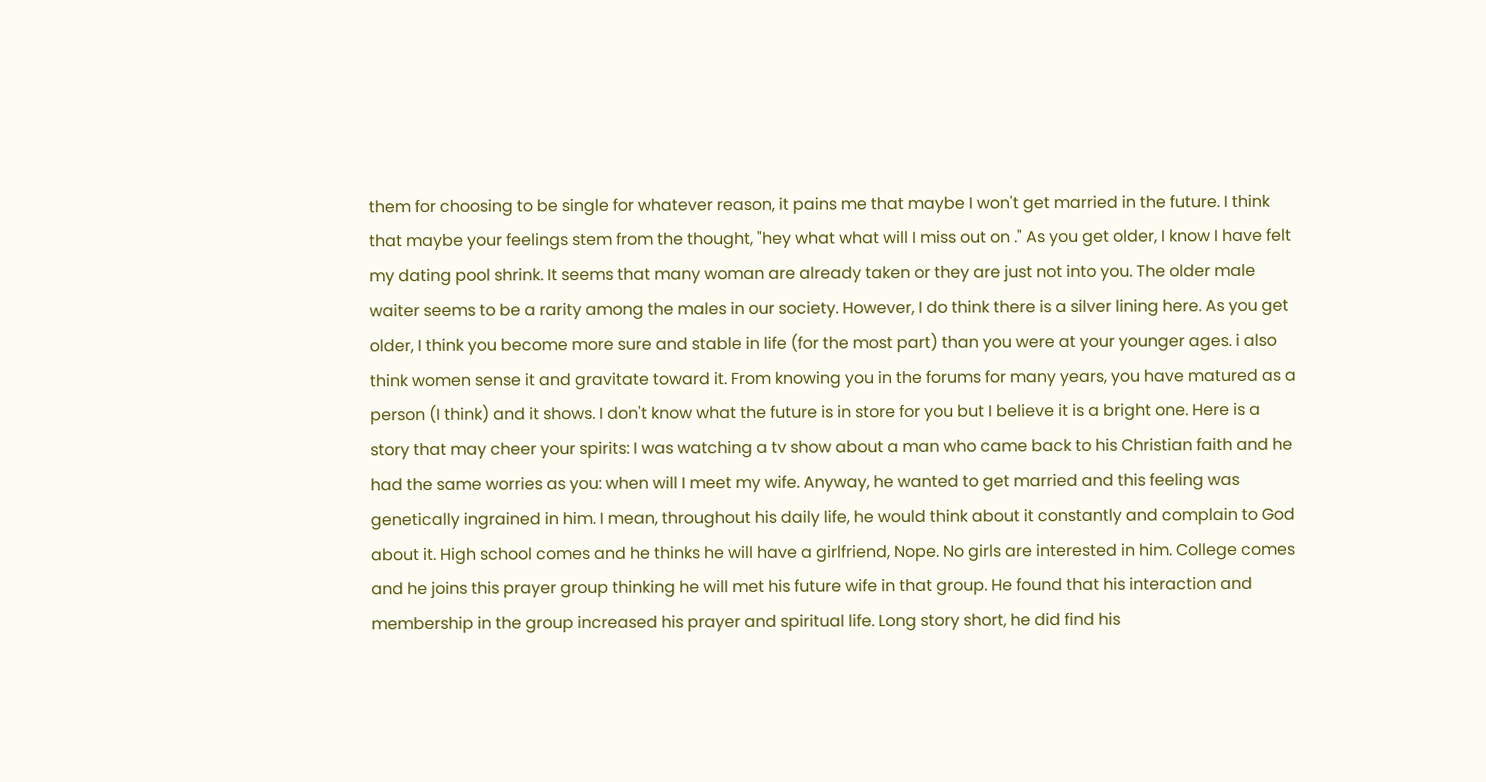them for choosing to be single for whatever reason, it pains me that maybe I won't get married in the future. I think that maybe your feelings stem from the thought, "hey what what will I miss out on ." As you get older, I know I have felt my dating pool shrink. It seems that many woman are already taken or they are just not into you. The older male waiter seems to be a rarity among the males in our society. However, I do think there is a silver lining here. As you get older, I think you become more sure and stable in life (for the most part) than you were at your younger ages. i also think women sense it and gravitate toward it. From knowing you in the forums for many years, you have matured as a person (I think) and it shows. I don't know what the future is in store for you but I believe it is a bright one. Here is a story that may cheer your spirits: I was watching a tv show about a man who came back to his Christian faith and he had the same worries as you: when will I meet my wife. Anyway, he wanted to get married and this feeling was genetically ingrained in him. I mean, throughout his daily life, he would think about it constantly and complain to God about it. High school comes and he thinks he will have a girlfriend, Nope. No girls are interested in him. College comes and he joins this prayer group thinking he will met his future wife in that group. He found that his interaction and membership in the group increased his prayer and spiritual life. Long story short, he did find his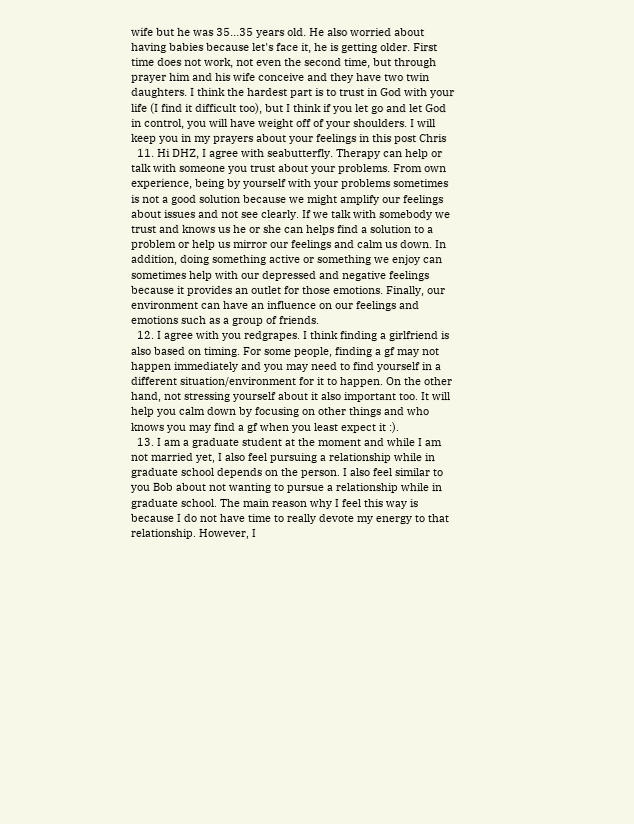wife but he was 35...35 years old. He also worried about having babies because let's face it, he is getting older. First time does not work, not even the second time, but through prayer him and his wife conceive and they have two twin daughters. I think the hardest part is to trust in God with your life (I find it difficult too), but I think if you let go and let God in control, you will have weight off of your shoulders. I will keep you in my prayers about your feelings in this post Chris
  11. Hi DHZ, I agree with seabutterfly. Therapy can help or talk with someone you trust about your problems. From own experience, being by yourself with your problems sometimes is not a good solution because we might amplify our feelings about issues and not see clearly. If we talk with somebody we trust and knows us he or she can helps find a solution to a problem or help us mirror our feelings and calm us down. In addition, doing something active or something we enjoy can sometimes help with our depressed and negative feelings because it provides an outlet for those emotions. Finally, our environment can have an influence on our feelings and emotions such as a group of friends.
  12. I agree with you redgrapes. I think finding a girlfriend is also based on timing. For some people, finding a gf may not happen immediately and you may need to find yourself in a different situation/environment for it to happen. On the other hand, not stressing yourself about it also important too. It will help you calm down by focusing on other things and who knows you may find a gf when you least expect it :).
  13. I am a graduate student at the moment and while I am not married yet, I also feel pursuing a relationship while in graduate school depends on the person. I also feel similar to you Bob about not wanting to pursue a relationship while in graduate school. The main reason why I feel this way is because I do not have time to really devote my energy to that relationship. However, I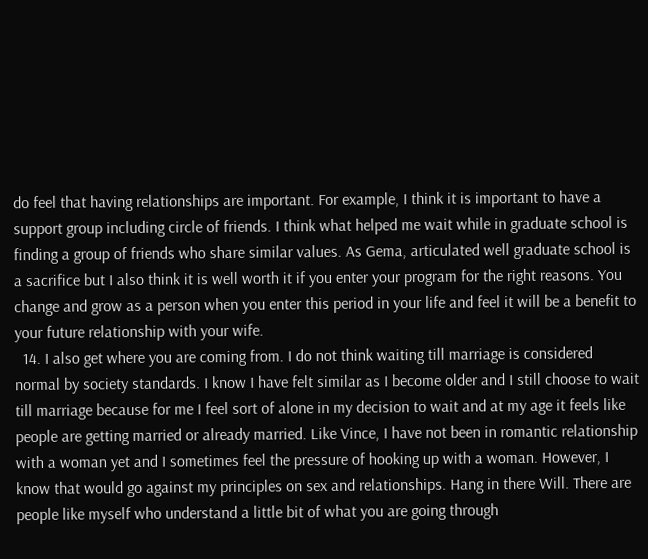do feel that having relationships are important. For example, I think it is important to have a support group including circle of friends. I think what helped me wait while in graduate school is finding a group of friends who share similar values. As Gema, articulated well graduate school is a sacrifice but I also think it is well worth it if you enter your program for the right reasons. You change and grow as a person when you enter this period in your life and feel it will be a benefit to your future relationship with your wife.
  14. I also get where you are coming from. I do not think waiting till marriage is considered normal by society standards. I know I have felt similar as I become older and I still choose to wait till marriage because for me I feel sort of alone in my decision to wait and at my age it feels like people are getting married or already married. Like Vince, I have not been in romantic relationship with a woman yet and I sometimes feel the pressure of hooking up with a woman. However, I know that would go against my principles on sex and relationships. Hang in there Will. There are people like myself who understand a little bit of what you are going through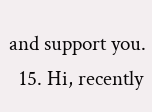and support you.
  15. Hi, recently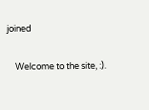joined

    Welcome to the site, :).